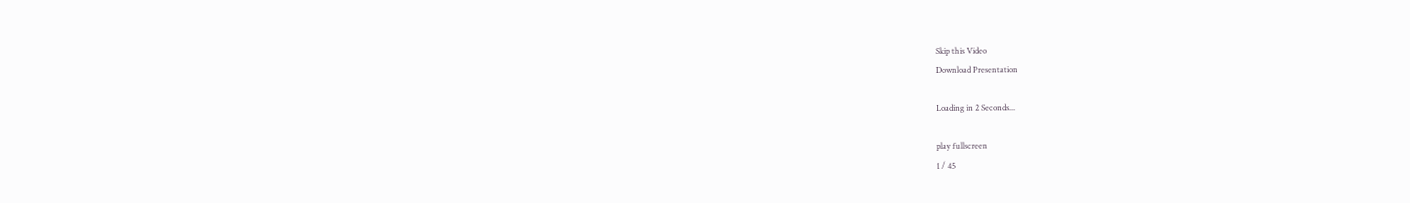Skip this Video
Download Presentation

Loading in 2 Seconds...

play fullscreen
1 / 45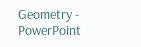Geometry - PowerPoint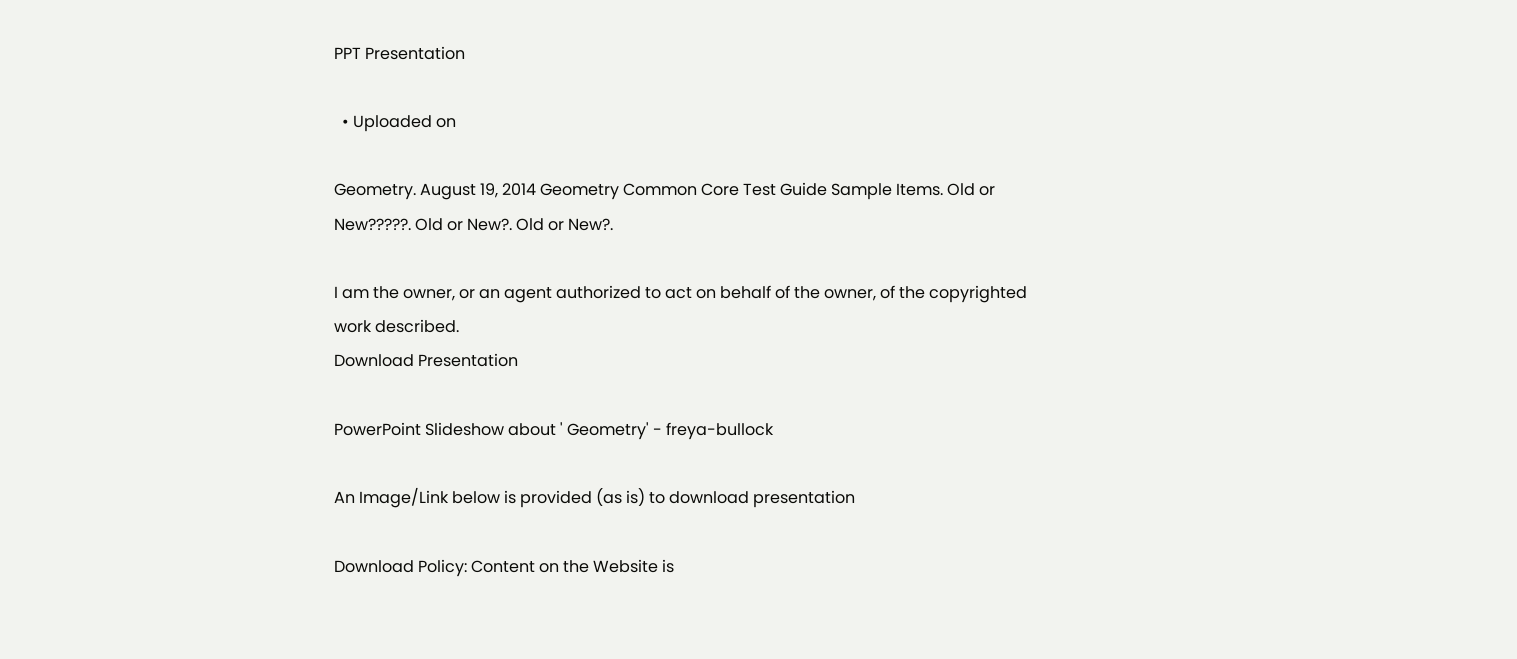PPT Presentation

  • Uploaded on

Geometry. August 19, 2014 Geometry Common Core Test Guide Sample Items. Old or New?????. Old or New?. Old or New?.

I am the owner, or an agent authorized to act on behalf of the owner, of the copyrighted work described.
Download Presentation

PowerPoint Slideshow about ' Geometry' - freya-bullock

An Image/Link below is provided (as is) to download presentation

Download Policy: Content on the Website is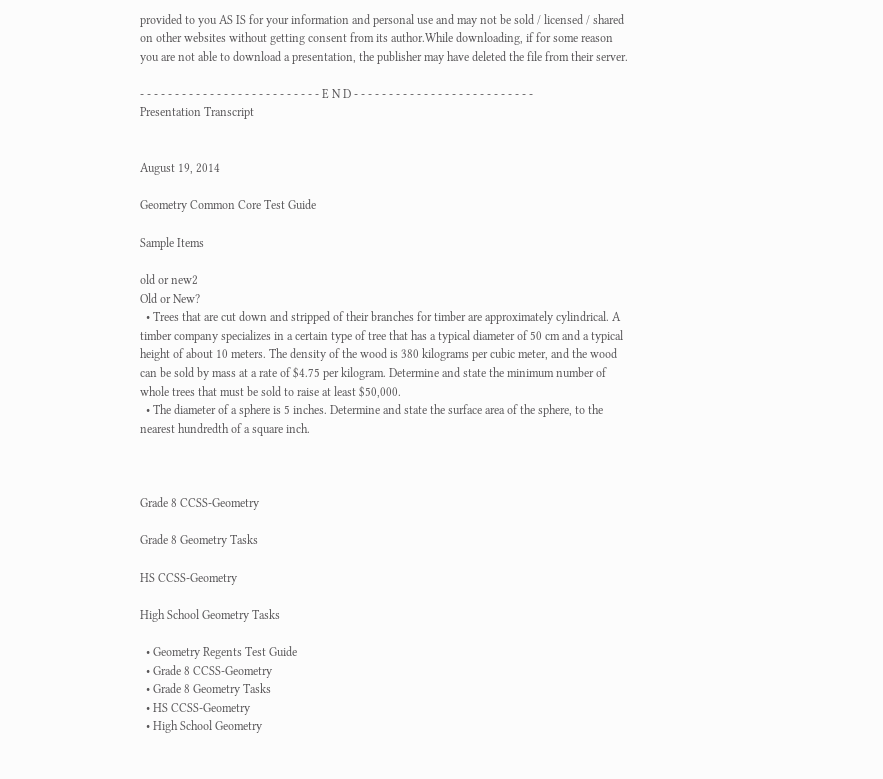provided to you AS IS for your information and personal use and may not be sold / licensed / shared on other websites without getting consent from its author.While downloading, if for some reason you are not able to download a presentation, the publisher may have deleted the file from their server.

- - - - - - - - - - - - - - - - - - - - - - - - - - E N D - - - - - - - - - - - - - - - - - - - - - - - - - -
Presentation Transcript


August 19, 2014

Geometry Common Core Test Guide

Sample Items

old or new2
Old or New?
  • Trees that are cut down and stripped of their branches for timber are approximately cylindrical. A timber company specializes in a certain type of tree that has a typical diameter of 50 cm and a typical height of about 10 meters. The density of the wood is 380 kilograms per cubic meter, and the wood can be sold by mass at a rate of $4.75 per kilogram. Determine and state the minimum number of whole trees that must be sold to raise at least $50,000.
  • The diameter of a sphere is 5 inches. Determine and state the surface area of the sphere, to the nearest hundredth of a square inch.



Grade 8 CCSS-Geometry

Grade 8 Geometry Tasks

HS CCSS-Geometry

High School Geometry Tasks

  • Geometry Regents Test Guide
  • Grade 8 CCSS-Geometry
  • Grade 8 Geometry Tasks
  • HS CCSS-Geometry
  • High School Geometry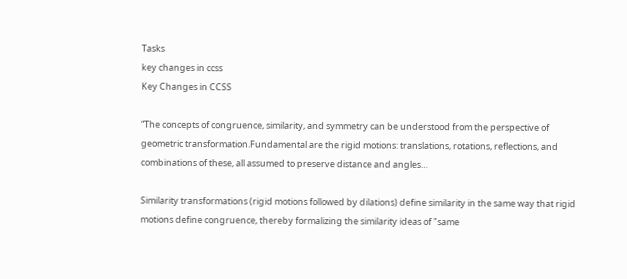Tasks
key changes in ccss
Key Changes in CCSS

“The concepts of congruence, similarity, and symmetry can be understood from the perspective of geometric transformation.Fundamental are the rigid motions: translations, rotations, reflections, and combinations of these, all assumed to preserve distance and angles…

Similarity transformations (rigid motions followed by dilations) define similarity in the same way that rigid motions define congruence, thereby formalizing the similarity ideas of "same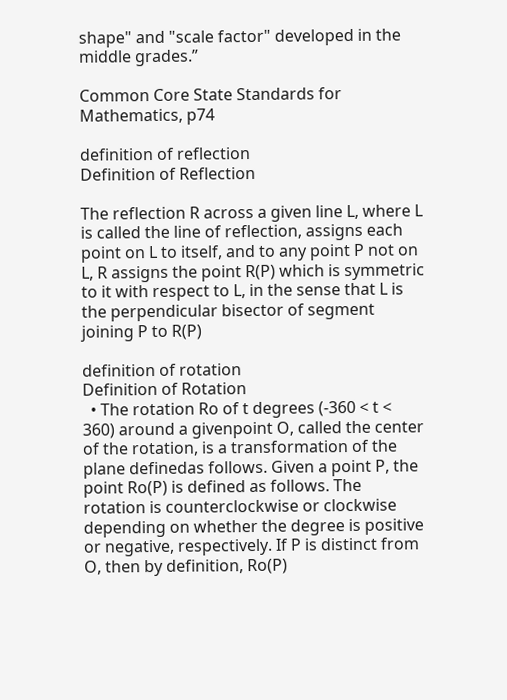shape" and "scale factor" developed in the middle grades.”

Common Core State Standards for Mathematics, p74

definition of reflection
Definition of Reflection

The reflection R across a given line L, where L is called the line of reflection, assigns each point on L to itself, and to any point P not on L, R assigns the point R(P) which is symmetric to it with respect to L, in the sense that L is the perpendicular bisector of segment joining P to R(P)

definition of rotation
Definition of Rotation
  • The rotation Ro of t degrees (-360 < t < 360) around a givenpoint O, called the center of the rotation, is a transformation of the plane definedas follows. Given a point P, the point Ro(P) is defined as follows. The rotation is counterclockwise or clockwise depending on whether the degree is positive or negative, respectively. If P is distinct from O, then by definition, Ro(P)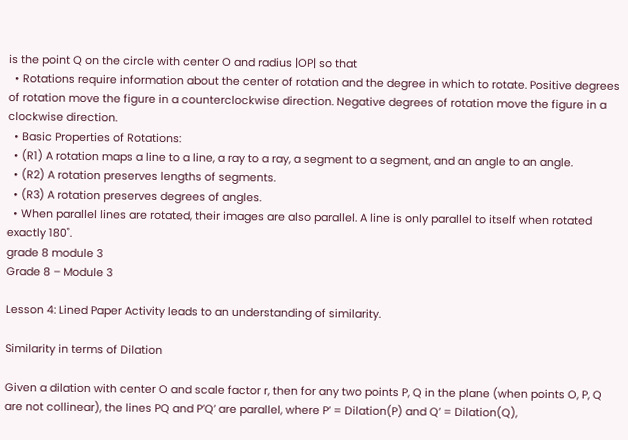is the point Q on the circle with center O and radius |OP| so that
  • Rotations require information about the center of rotation and the degree in which to rotate. Positive degrees of rotation move the figure in a counterclockwise direction. Negative degrees of rotation move the figure in a clockwise direction.
  • Basic Properties of Rotations:
  • (R1) A rotation maps a line to a line, a ray to a ray, a segment to a segment, and an angle to an angle.
  • (R2) A rotation preserves lengths of segments.
  • (R3) A rotation preserves degrees of angles.
  • When parallel lines are rotated, their images are also parallel. A line is only parallel to itself when rotated exactly 180˚.
grade 8 module 3
Grade 8 – Module 3

Lesson 4: Lined Paper Activity leads to an understanding of similarity.

Similarity in terms of Dilation

Given a dilation with center O and scale factor r, then for any two points P, Q in the plane (when points O, P, Q are not collinear), the lines PQ and P’Q’ are parallel, where P’ = Dilation(P) and Q’ = Dilation(Q),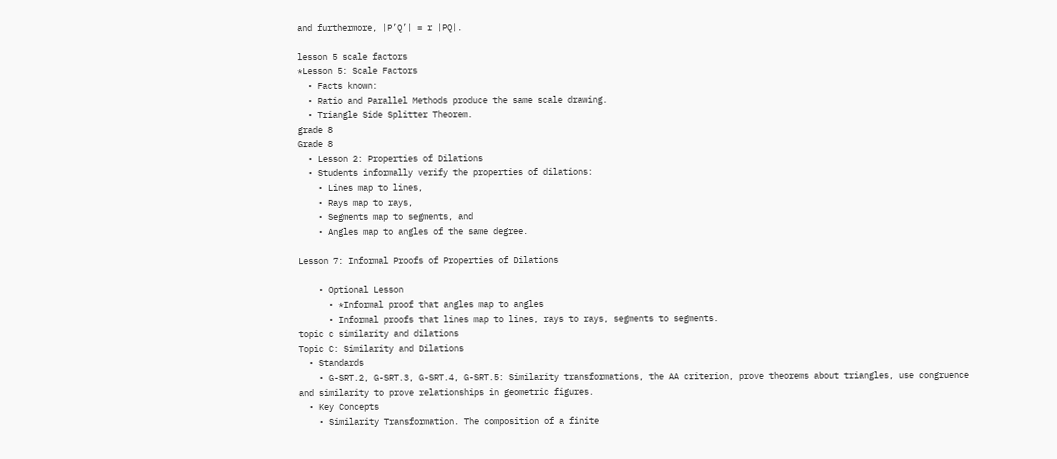and furthermore, |P’Q’| = r |PQ|.

lesson 5 scale factors
*Lesson 5: Scale Factors
  • Facts known:
  • Ratio and Parallel Methods produce the same scale drawing.
  • Triangle Side Splitter Theorem.
grade 8
Grade 8
  • Lesson 2: Properties of Dilations
  • Students informally verify the properties of dilations:
    • Lines map to lines,
    • Rays map to rays,
    • Segments map to segments, and
    • Angles map to angles of the same degree.

Lesson 7: Informal Proofs of Properties of Dilations

    • Optional Lesson
      • *Informal proof that angles map to angles
      • Informal proofs that lines map to lines, rays to rays, segments to segments.
topic c similarity and dilations
Topic C: Similarity and Dilations
  • Standards
    • G-SRT.2, G-SRT.3, G-SRT.4, G-SRT.5: Similarity transformations, the AA criterion, prove theorems about triangles, use congruence and similarity to prove relationships in geometric figures.
  • Key Concepts
    • Similarity Transformation. The composition of a finite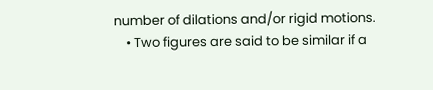number of dilations and/or rigid motions.
    • Two figures are said to be similar if a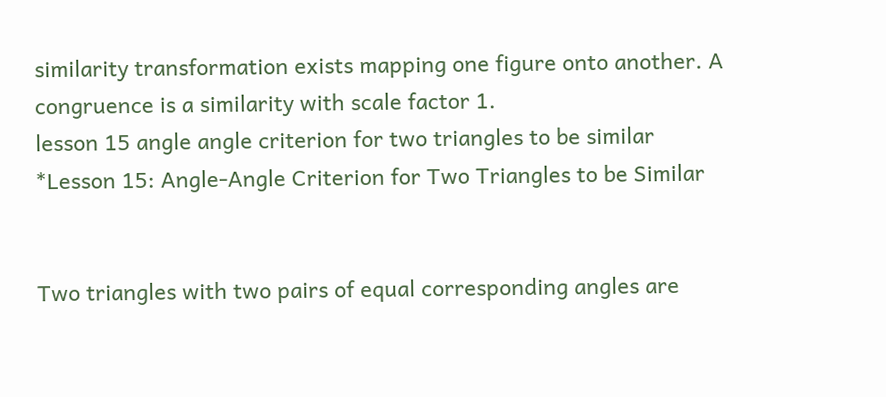similarity transformation exists mapping one figure onto another. A congruence is a similarity with scale factor 1.
lesson 15 angle angle criterion for two triangles to be similar
*Lesson 15: Angle-Angle Criterion for Two Triangles to be Similar


Two triangles with two pairs of equal corresponding angles are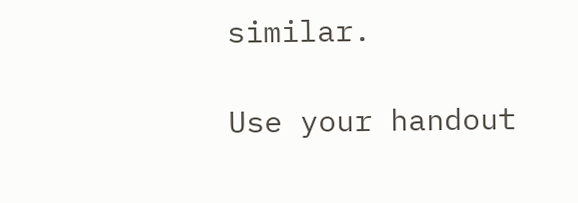similar.

Use your handout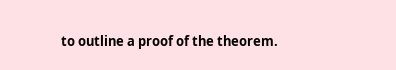to outline a proof of the theorem.